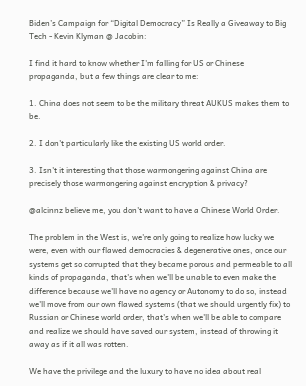Biden’s Campaign for “Digital Democracy” Is Really a Giveaway to Big Tech - Kevin Klyman @ Jacobin:

I find it hard to know whether I'm falling for US or Chinese propaganda, but a few things are clear to me:

1. China does not seem to be the military threat AUKUS makes them to be.

2. I don't particularly like the existing US world order.

3. Isn't it interesting that those warmongering against China are precisely those warmongering against encryption & privacy?

@alcinnz believe me, you don't want to have a Chinese World Order.

The problem in the West is, we're only going to realize how lucky we were, even with our flawed democracies & degenerative ones, once our systems get so corrupted that they became porous and permeable to all kinds of propaganda, that's when we'll be unable to even make the difference because we'll have no agency or Autonomy to do so, instead we'll move from our own flawed systems (that we should urgently fix) to Russian or Chinese world order, that's when we'll be able to compare and realize we should have saved our system, instead of throwing it away as if it all was rotten.

We have the privilege and the luxury to have no idea about real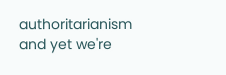authoritarianism and yet we're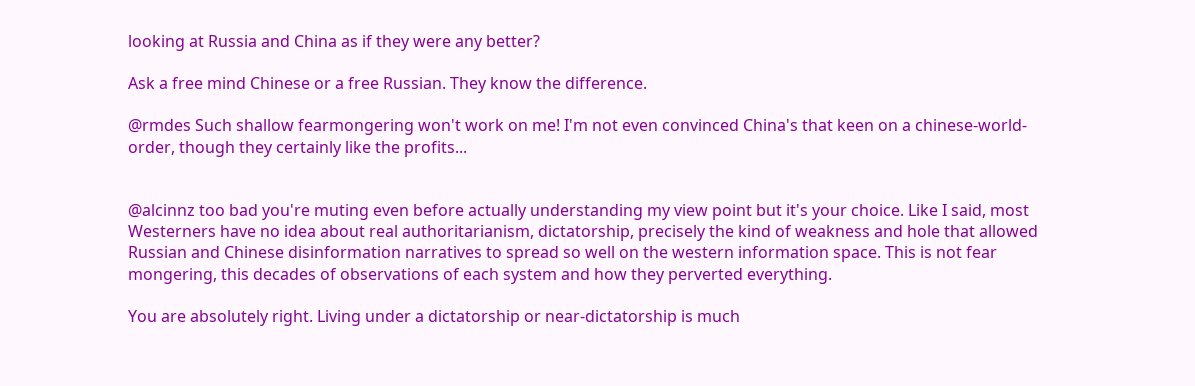looking at Russia and China as if they were any better?

Ask a free mind Chinese or a free Russian. They know the difference.

@rmdes Such shallow fearmongering won't work on me! I'm not even convinced China's that keen on a chinese-world-order, though they certainly like the profits...


@alcinnz too bad you're muting even before actually understanding my view point but it's your choice. Like I said, most Westerners have no idea about real authoritarianism, dictatorship, precisely the kind of weakness and hole that allowed Russian and Chinese disinformation narratives to spread so well on the western information space. This is not fear mongering, this decades of observations of each system and how they perverted everything.

You are absolutely right. Living under a dictatorship or near-dictatorship is much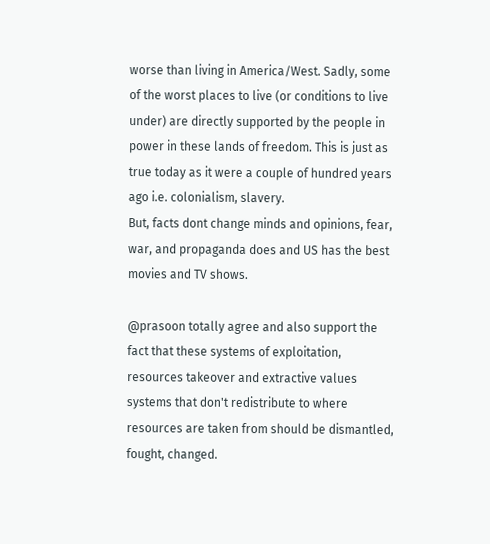worse than living in America/West. Sadly, some of the worst places to live (or conditions to live under) are directly supported by the people in power in these lands of freedom. This is just as true today as it were a couple of hundred years ago i.e. colonialism, slavery.
But, facts dont change minds and opinions, fear, war, and propaganda does and US has the best movies and TV shows.

@prasoon totally agree and also support the fact that these systems of exploitation, resources takeover and extractive values systems that don't redistribute to where resources are taken from should be dismantled, fought, changed.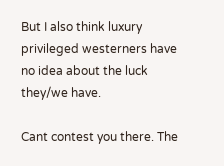But I also think luxury privileged westerners have no idea about the luck they/we have.

Cant contest you there. The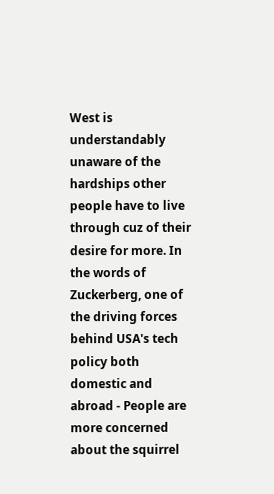West is understandably unaware of the hardships other people have to live through cuz of their desire for more. In the words of Zuckerberg, one of the driving forces behind USA's tech policy both domestic and abroad - People are more concerned about the squirrel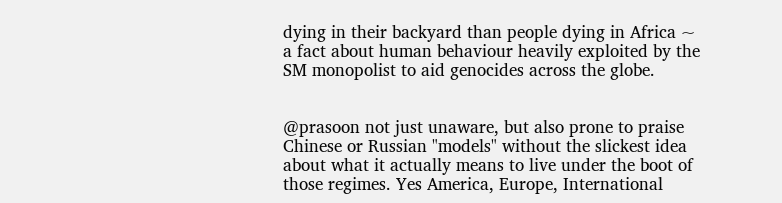dying in their backyard than people dying in Africa ~ a fact about human behaviour heavily exploited by the SM monopolist to aid genocides across the globe.


@prasoon not just unaware, but also prone to praise Chinese or Russian "models" without the slickest idea about what it actually means to live under the boot of those regimes. Yes America, Europe, International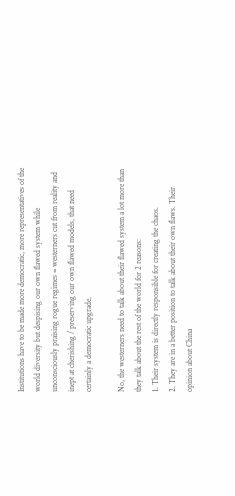Institutions have to be made more democratic, more representatives of the world diversity but despising our own flawed system while unconsciously praising rogue regimes = westerners cut from reality and inept at cherishing / preserving our own flawed models, that need certainly a democratic upgrade.

No, the westerners need to talk about their flawed system a lot more than they talk about the rest of the world for 2 reasons:
1. Their system is directly responsible for creating the chaos.
2. They are in a better position to talk about their own flaws. Their opinion about China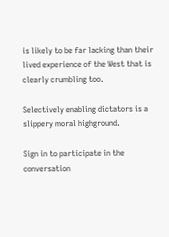is likely to be far lacking than their lived experience of the West that is clearly crumbling too.

Selectively enabling dictators is a slippery moral highground.

Sign in to participate in the conversation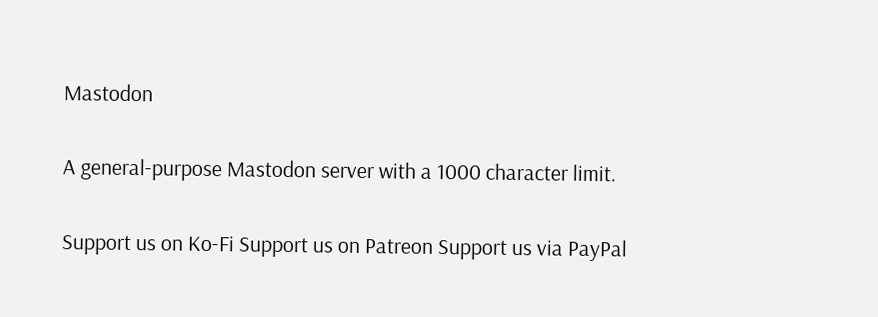Mastodon

A general-purpose Mastodon server with a 1000 character limit.

Support us on Ko-Fi Support us on Patreon Support us via PayPal